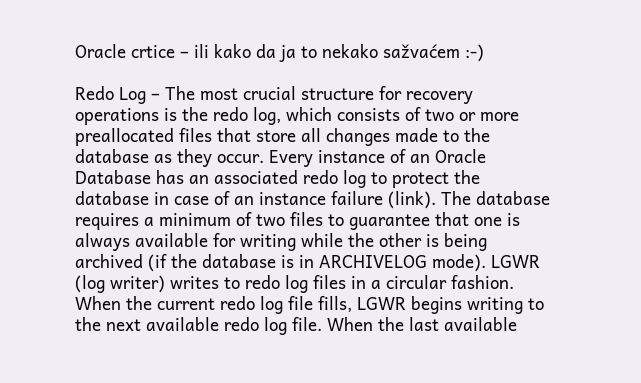Oracle crtice – ili kako da ja to nekako sažvaćem :-)

Redo Log – The most crucial structure for recovery operations is the redo log, which consists of two or more preallocated files that store all changes made to the database as they occur. Every instance of an Oracle Database has an associated redo log to protect the database in case of an instance failure (link). The database requires a minimum of two files to guarantee that one is always available for writing while the other is being archived (if the database is in ARCHIVELOG mode). LGWR (log writer) writes to redo log files in a circular fashion. When the current redo log file fills, LGWR begins writing to the next available redo log file. When the last available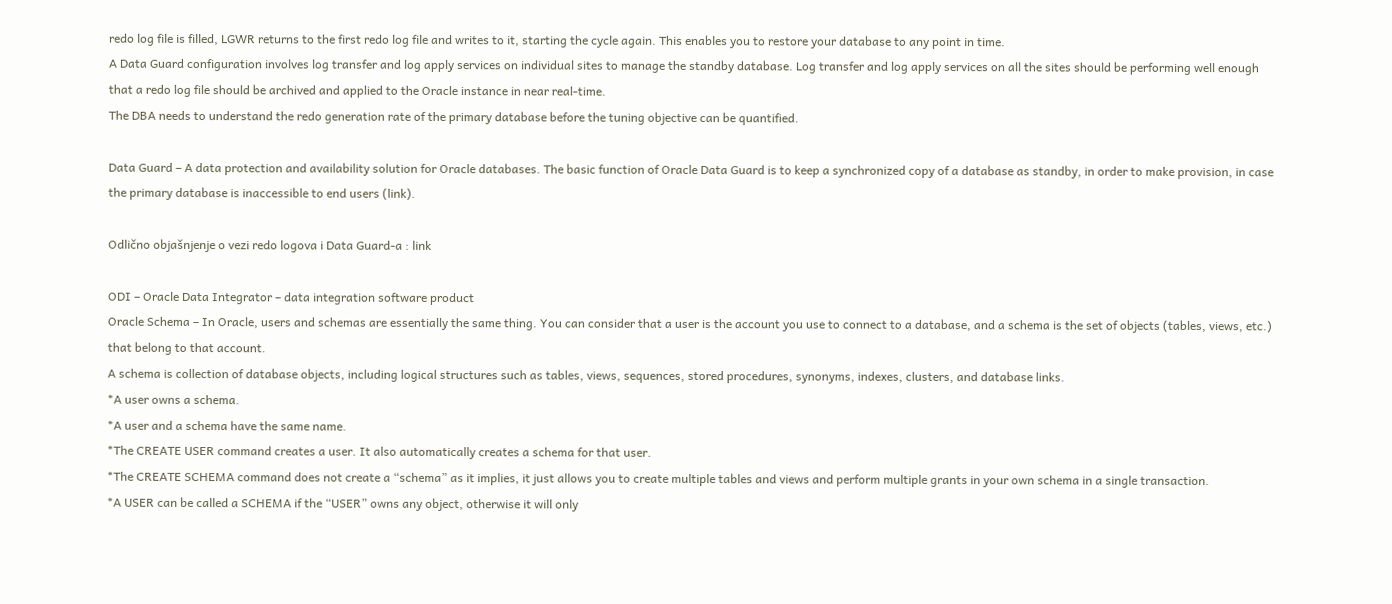redo log file is filled, LGWR returns to the first redo log file and writes to it, starting the cycle again. This enables you to restore your database to any point in time.
A Data Guard configuration involves log transfer and log apply services on individual sites to manage the standby database. Log transfer and log apply services on all the sites should be performing well enough that a redo log file should be archived and applied to the Oracle instance in near real-time.
The DBA needs to understand the redo generation rate of the primary database before the tuning objective can be quantified.

Data Guard – A data protection and availability solution for Oracle databases. The basic function of Oracle Data Guard is to keep a synchronized copy of a database as standby, in order to make provision, in case the primary database is inaccessible to end users (link).

Odlično objašnjenje o vezi redo logova i Data Guard-a : link

ODI – Oracle Data Integrator – data integration software product
Oracle Schema – In Oracle, users and schemas are essentially the same thing. You can consider that a user is the account you use to connect to a database, and a schema is the set of objects (tables, views, etc.) that belong to that account.
A schema is collection of database objects, including logical structures such as tables, views, sequences, stored procedures, synonyms, indexes, clusters, and database links.
*A user owns a schema.
*A user and a schema have the same name.
*The CREATE USER command creates a user. It also automatically creates a schema for that user.
*The CREATE SCHEMA command does not create a “schema” as it implies, it just allows you to create multiple tables and views and perform multiple grants in your own schema in a single transaction.
*A USER can be called a SCHEMA if the “USER” owns any object, otherwise it will only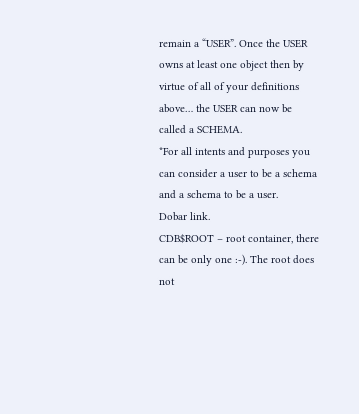remain a “USER”. Once the USER owns at least one object then by virtue of all of your definitions above… the USER can now be called a SCHEMA.
*For all intents and purposes you can consider a user to be a schema and a schema to be a user.
Dobar link.
CDB$ROOT – root container, there can be only one :-). The root does not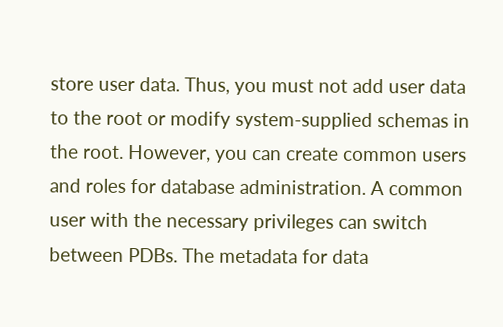store user data. Thus, you must not add user data to the root or modify system-supplied schemas in the root. However, you can create common users and roles for database administration. A common user with the necessary privileges can switch between PDBs. The metadata for data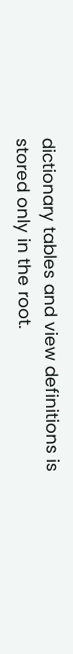dictionary tables and view definitions is stored only in the root.